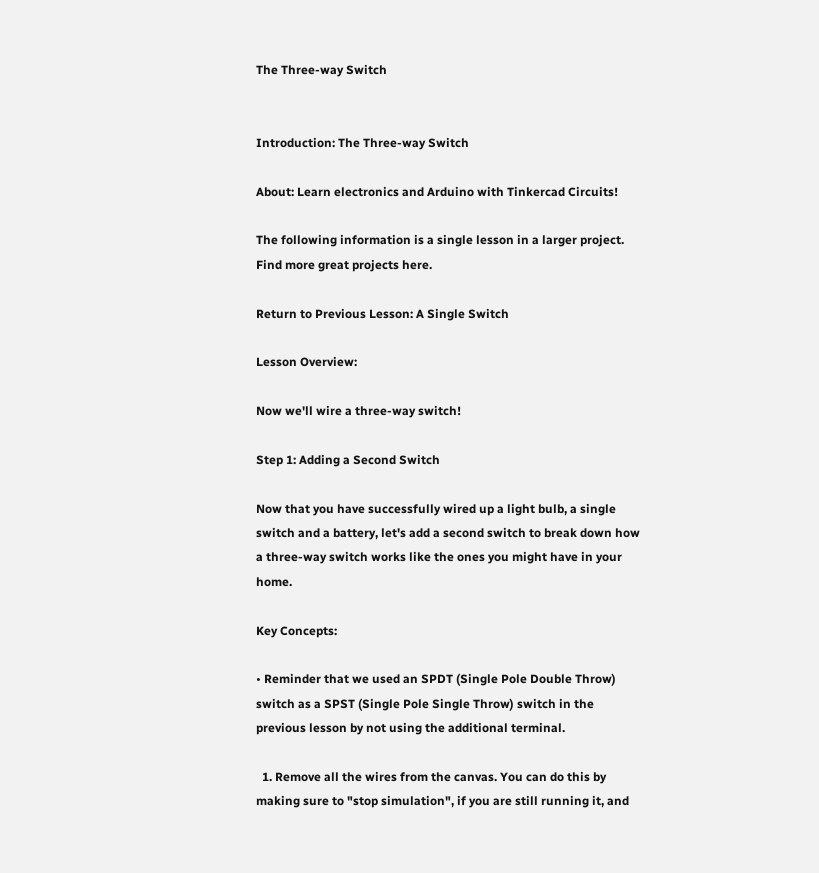The Three-way Switch


Introduction: The Three-way Switch

About: Learn electronics and Arduino with Tinkercad Circuits!

The following information is a single lesson in a larger project. Find more great projects here.

Return to Previous Lesson: A Single Switch

Lesson Overview:

Now we'll wire a three-way switch!

Step 1: Adding a Second Switch

Now that you have successfully wired up a light bulb, a single switch and a battery, let's add a second switch to break down how a three-way switch works like the ones you might have in your home.

Key Concepts:

• Reminder that we used an SPDT (Single Pole Double Throw) switch as a SPST (Single Pole Single Throw) switch in the previous lesson by not using the additional terminal.

  1. Remove all the wires from the canvas. You can do this by making sure to "stop simulation", if you are still running it, and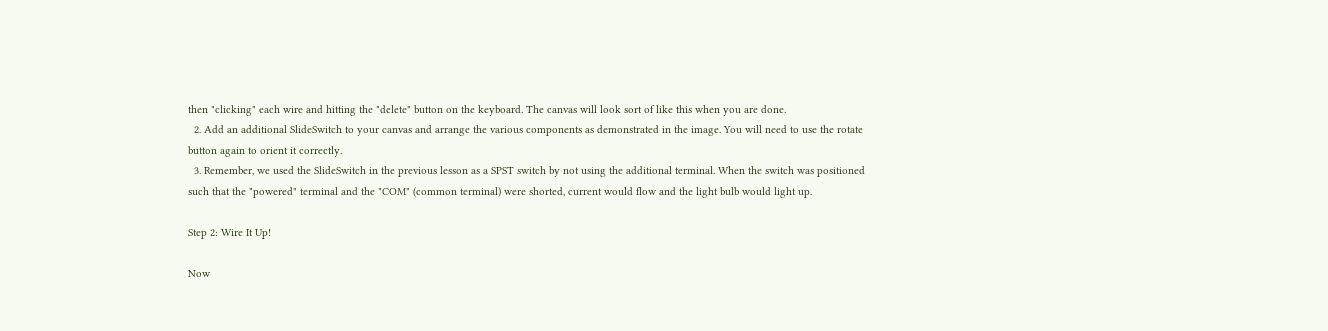then "clicking" each wire and hitting the "delete" button on the keyboard. The canvas will look sort of like this when you are done.
  2. Add an additional SlideSwitch to your canvas and arrange the various components as demonstrated in the image. You will need to use the rotate button again to orient it correctly.
  3. Remember, we used the SlideSwitch in the previous lesson as a SPST switch by not using the additional terminal. When the switch was positioned such that the "powered" terminal and the "COM" (common terminal) were shorted, current would flow and the light bulb would light up.

Step 2: Wire It Up!

Now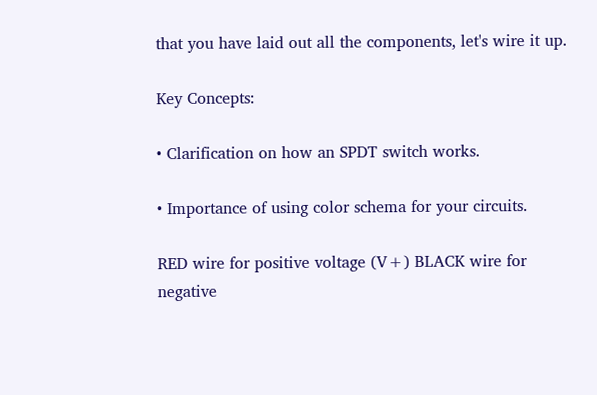that you have laid out all the components, let's wire it up.

Key Concepts:

• Clarification on how an SPDT switch works.

• Importance of using color schema for your circuits.

RED wire for positive voltage (V+) BLACK wire for negative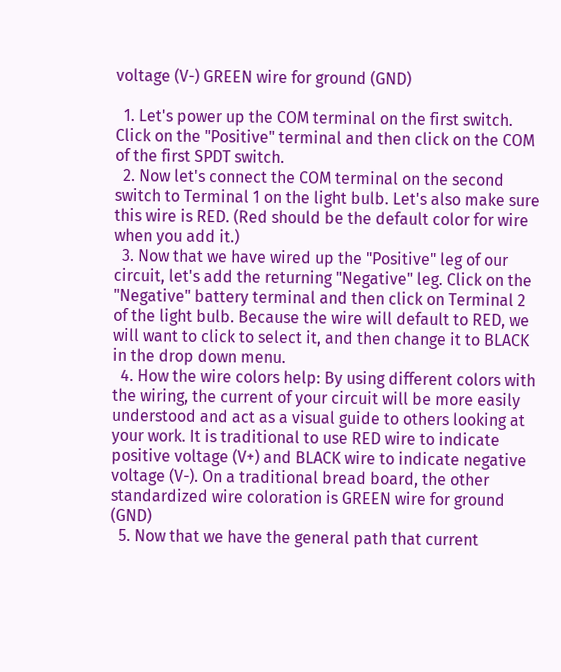voltage (V-) GREEN wire for ground (GND)

  1. Let's power up the COM terminal on the first switch. Click on the "Positive" terminal and then click on the COM of the first SPDT switch.
  2. Now let's connect the COM terminal on the second switch to Terminal 1 on the light bulb. Let's also make sure this wire is RED. (Red should be the default color for wire when you add it.)
  3. Now that we have wired up the "Positive" leg of our circuit, let's add the returning "Negative" leg. Click on the "Negative" battery terminal and then click on Terminal 2 of the light bulb. Because the wire will default to RED, we will want to click to select it, and then change it to BLACK in the drop down menu.
  4. How the wire colors help: By using different colors with the wiring, the current of your circuit will be more easily understood and act as a visual guide to others looking at your work. It is traditional to use RED wire to indicate positive voltage (V+) and BLACK wire to indicate negative voltage (V-). On a traditional bread board, the other standardized wire coloration is GREEN wire for ground (GND)
  5. Now that we have the general path that current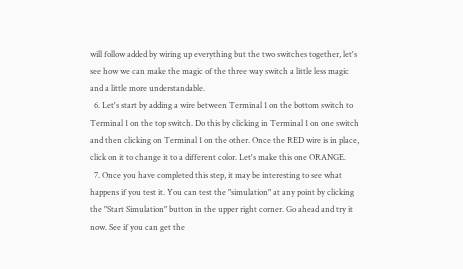will follow added by wiring up everything but the two switches together, let's see how we can make the magic of the three way switch a little less magic and a little more understandable.
  6. Let's start by adding a wire between Terminal 1 on the bottom switch to Terminal 1 on the top switch. Do this by clicking in Terminal 1 on one switch and then clicking on Terminal 1 on the other. Once the RED wire is in place, click on it to change it to a different color. Let's make this one ORANGE.
  7. Once you have completed this step, it may be interesting to see what happens if you test it. You can test the "simulation" at any point by clicking the "Start Simulation" button in the upper right corner. Go ahead and try it now. See if you can get the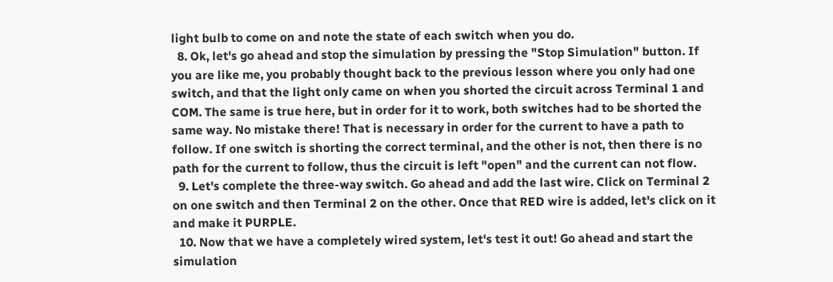light bulb to come on and note the state of each switch when you do.
  8. Ok, let's go ahead and stop the simulation by pressing the "Stop Simulation" button. If you are like me, you probably thought back to the previous lesson where you only had one switch, and that the light only came on when you shorted the circuit across Terminal 1 and COM. The same is true here, but in order for it to work, both switches had to be shorted the same way. No mistake there! That is necessary in order for the current to have a path to follow. If one switch is shorting the correct terminal, and the other is not, then there is no path for the current to follow, thus the circuit is left "open" and the current can not flow.
  9. Let's complete the three-way switch. Go ahead and add the last wire. Click on Terminal 2 on one switch and then Terminal 2 on the other. Once that RED wire is added, let's click on it and make it PURPLE.
  10. Now that we have a completely wired system, let's test it out! Go ahead and start the simulation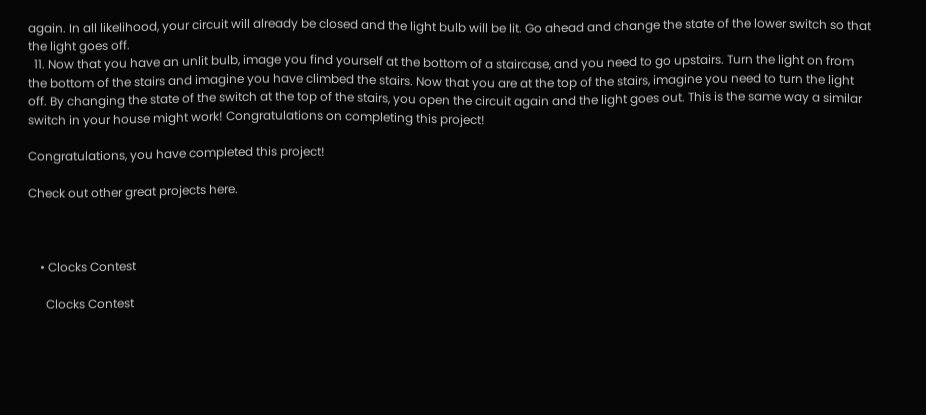again. In all likelihood, your circuit will already be closed and the light bulb will be lit. Go ahead and change the state of the lower switch so that the light goes off.
  11. Now that you have an unlit bulb, image you find yourself at the bottom of a staircase, and you need to go upstairs. Turn the light on from the bottom of the stairs and imagine you have climbed the stairs. Now that you are at the top of the stairs, imagine you need to turn the light off. By changing the state of the switch at the top of the stairs, you open the circuit again and the light goes out. This is the same way a similar switch in your house might work! Congratulations on completing this project!

Congratulations, you have completed this project!

Check out other great projects here.



    • Clocks Contest

      Clocks Contest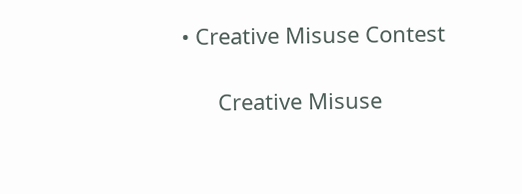• Creative Misuse Contest

      Creative Misuse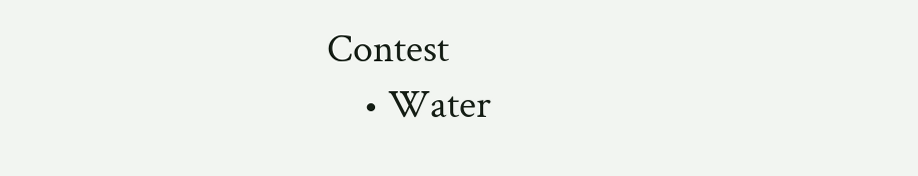Contest
    • Water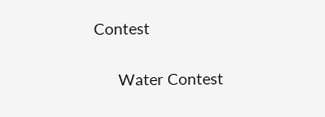Contest

      Water Contest